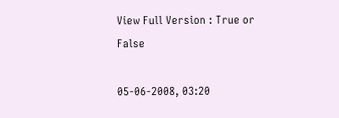View Full Version : True or False

05-06-2008, 03:20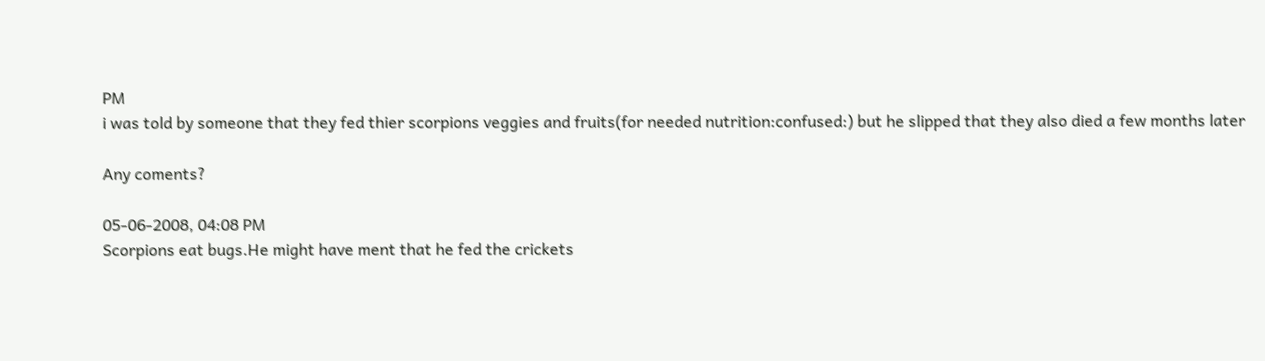PM
i was told by someone that they fed thier scorpions veggies and fruits(for needed nutrition:confused:) but he slipped that they also died a few months later

Any coments?

05-06-2008, 04:08 PM
Scorpions eat bugs.He might have ment that he fed the crickets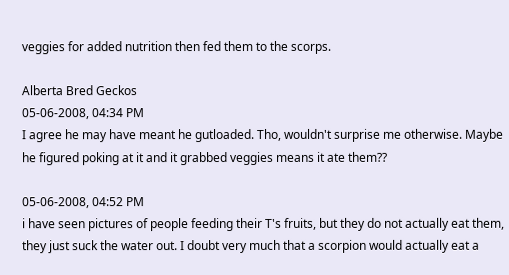veggies for added nutrition then fed them to the scorps.

Alberta Bred Geckos
05-06-2008, 04:34 PM
I agree he may have meant he gutloaded. Tho, wouldn't surprise me otherwise. Maybe he figured poking at it and it grabbed veggies means it ate them??

05-06-2008, 04:52 PM
i have seen pictures of people feeding their T's fruits, but they do not actually eat them, they just suck the water out. I doubt very much that a scorpion would actually eat a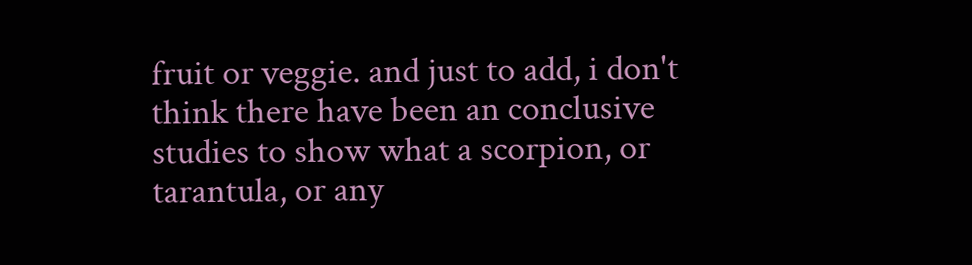fruit or veggie. and just to add, i don't think there have been an conclusive studies to show what a scorpion, or tarantula, or any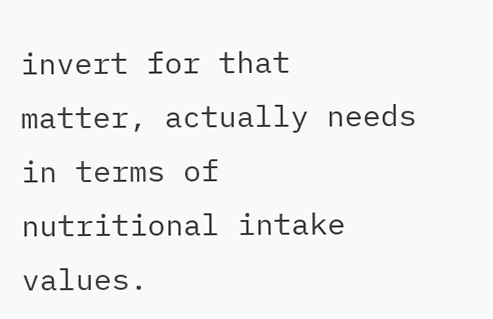invert for that matter, actually needs in terms of nutritional intake values.